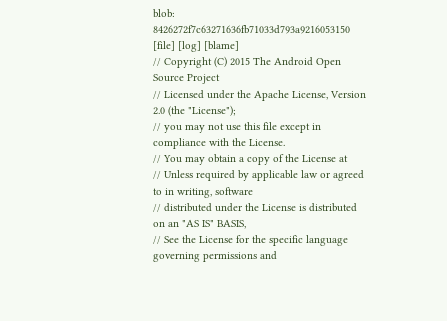blob: 8426272f7c63271636fb71033d793a9216053150 [file] [log] [blame]
// Copyright (C) 2015 The Android Open Source Project
// Licensed under the Apache License, Version 2.0 (the "License");
// you may not use this file except in compliance with the License.
// You may obtain a copy of the License at
// Unless required by applicable law or agreed to in writing, software
// distributed under the License is distributed on an "AS IS" BASIS,
// See the License for the specific language governing permissions and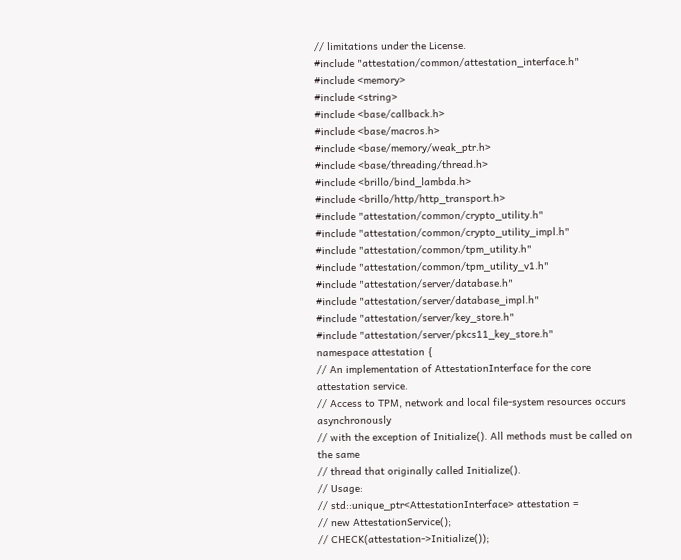// limitations under the License.
#include "attestation/common/attestation_interface.h"
#include <memory>
#include <string>
#include <base/callback.h>
#include <base/macros.h>
#include <base/memory/weak_ptr.h>
#include <base/threading/thread.h>
#include <brillo/bind_lambda.h>
#include <brillo/http/http_transport.h>
#include "attestation/common/crypto_utility.h"
#include "attestation/common/crypto_utility_impl.h"
#include "attestation/common/tpm_utility.h"
#include "attestation/common/tpm_utility_v1.h"
#include "attestation/server/database.h"
#include "attestation/server/database_impl.h"
#include "attestation/server/key_store.h"
#include "attestation/server/pkcs11_key_store.h"
namespace attestation {
// An implementation of AttestationInterface for the core attestation service.
// Access to TPM, network and local file-system resources occurs asynchronously
// with the exception of Initialize(). All methods must be called on the same
// thread that originally called Initialize().
// Usage:
// std::unique_ptr<AttestationInterface> attestation =
// new AttestationService();
// CHECK(attestation->Initialize());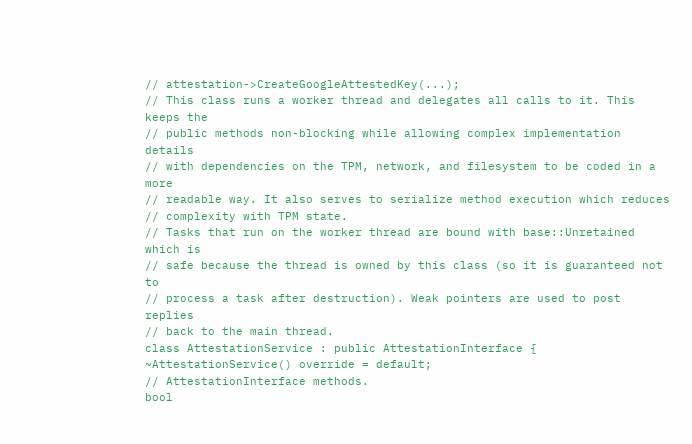// attestation->CreateGoogleAttestedKey(...);
// This class runs a worker thread and delegates all calls to it. This keeps the
// public methods non-blocking while allowing complex implementation details
// with dependencies on the TPM, network, and filesystem to be coded in a more
// readable way. It also serves to serialize method execution which reduces
// complexity with TPM state.
// Tasks that run on the worker thread are bound with base::Unretained which is
// safe because the thread is owned by this class (so it is guaranteed not to
// process a task after destruction). Weak pointers are used to post replies
// back to the main thread.
class AttestationService : public AttestationInterface {
~AttestationService() override = default;
// AttestationInterface methods.
bool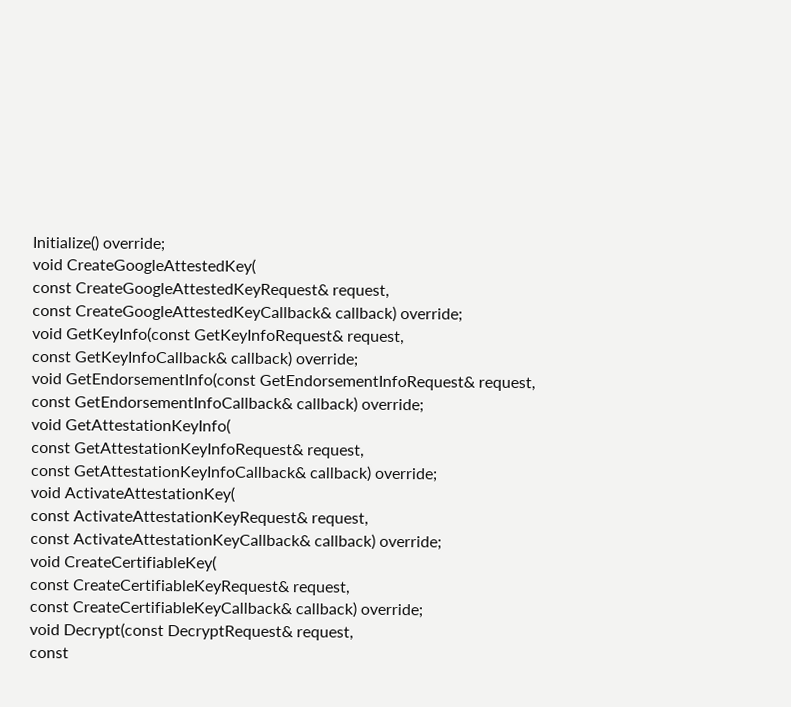Initialize() override;
void CreateGoogleAttestedKey(
const CreateGoogleAttestedKeyRequest& request,
const CreateGoogleAttestedKeyCallback& callback) override;
void GetKeyInfo(const GetKeyInfoRequest& request,
const GetKeyInfoCallback& callback) override;
void GetEndorsementInfo(const GetEndorsementInfoRequest& request,
const GetEndorsementInfoCallback& callback) override;
void GetAttestationKeyInfo(
const GetAttestationKeyInfoRequest& request,
const GetAttestationKeyInfoCallback& callback) override;
void ActivateAttestationKey(
const ActivateAttestationKeyRequest& request,
const ActivateAttestationKeyCallback& callback) override;
void CreateCertifiableKey(
const CreateCertifiableKeyRequest& request,
const CreateCertifiableKeyCallback& callback) override;
void Decrypt(const DecryptRequest& request,
const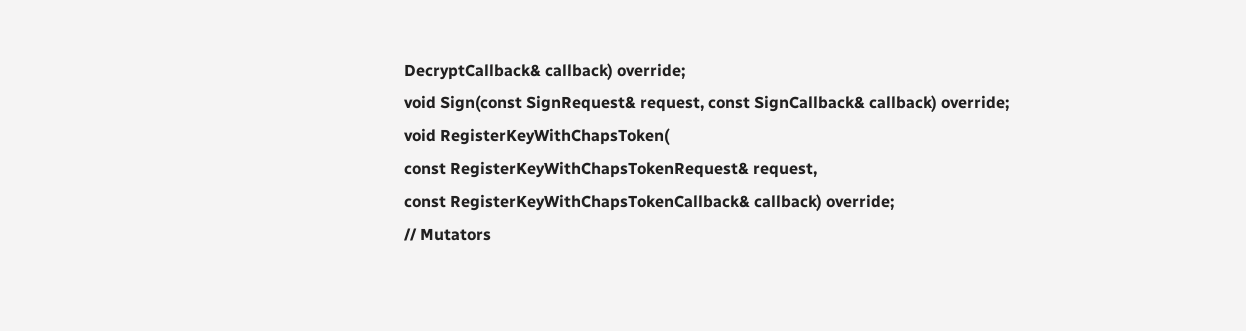DecryptCallback& callback) override;
void Sign(const SignRequest& request, const SignCallback& callback) override;
void RegisterKeyWithChapsToken(
const RegisterKeyWithChapsTokenRequest& request,
const RegisterKeyWithChapsTokenCallback& callback) override;
// Mutators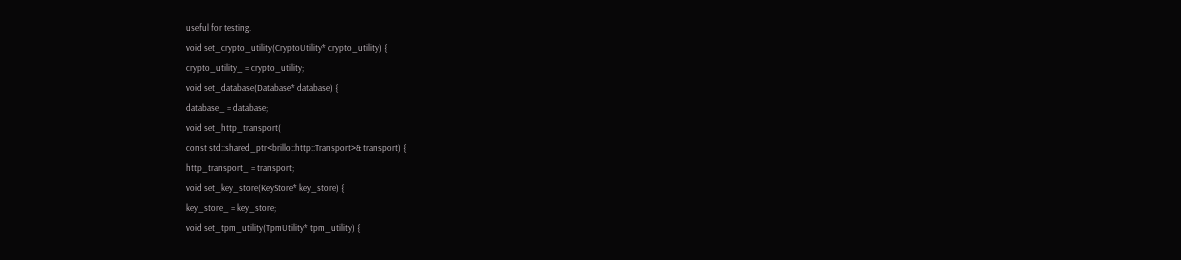useful for testing.
void set_crypto_utility(CryptoUtility* crypto_utility) {
crypto_utility_ = crypto_utility;
void set_database(Database* database) {
database_ = database;
void set_http_transport(
const std::shared_ptr<brillo::http::Transport>& transport) {
http_transport_ = transport;
void set_key_store(KeyStore* key_store) {
key_store_ = key_store;
void set_tpm_utility(TpmUtility* tpm_utility) {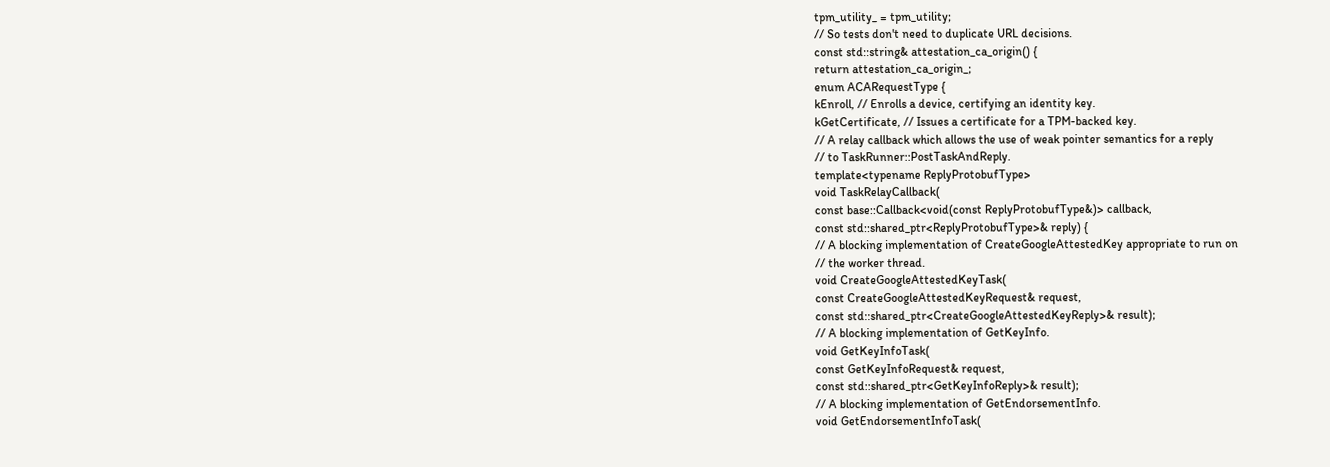tpm_utility_ = tpm_utility;
// So tests don't need to duplicate URL decisions.
const std::string& attestation_ca_origin() {
return attestation_ca_origin_;
enum ACARequestType {
kEnroll, // Enrolls a device, certifying an identity key.
kGetCertificate, // Issues a certificate for a TPM-backed key.
// A relay callback which allows the use of weak pointer semantics for a reply
// to TaskRunner::PostTaskAndReply.
template<typename ReplyProtobufType>
void TaskRelayCallback(
const base::Callback<void(const ReplyProtobufType&)> callback,
const std::shared_ptr<ReplyProtobufType>& reply) {
// A blocking implementation of CreateGoogleAttestedKey appropriate to run on
// the worker thread.
void CreateGoogleAttestedKeyTask(
const CreateGoogleAttestedKeyRequest& request,
const std::shared_ptr<CreateGoogleAttestedKeyReply>& result);
// A blocking implementation of GetKeyInfo.
void GetKeyInfoTask(
const GetKeyInfoRequest& request,
const std::shared_ptr<GetKeyInfoReply>& result);
// A blocking implementation of GetEndorsementInfo.
void GetEndorsementInfoTask(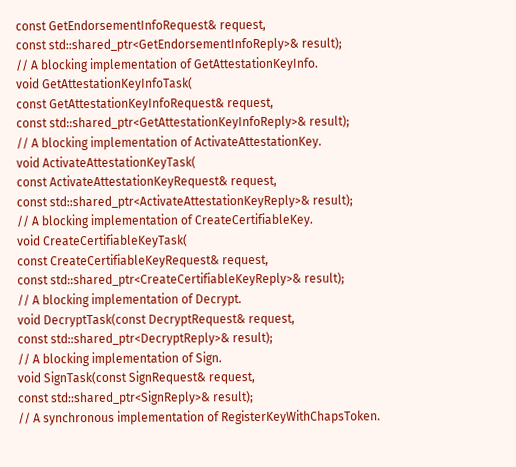const GetEndorsementInfoRequest& request,
const std::shared_ptr<GetEndorsementInfoReply>& result);
// A blocking implementation of GetAttestationKeyInfo.
void GetAttestationKeyInfoTask(
const GetAttestationKeyInfoRequest& request,
const std::shared_ptr<GetAttestationKeyInfoReply>& result);
// A blocking implementation of ActivateAttestationKey.
void ActivateAttestationKeyTask(
const ActivateAttestationKeyRequest& request,
const std::shared_ptr<ActivateAttestationKeyReply>& result);
// A blocking implementation of CreateCertifiableKey.
void CreateCertifiableKeyTask(
const CreateCertifiableKeyRequest& request,
const std::shared_ptr<CreateCertifiableKeyReply>& result);
// A blocking implementation of Decrypt.
void DecryptTask(const DecryptRequest& request,
const std::shared_ptr<DecryptReply>& result);
// A blocking implementation of Sign.
void SignTask(const SignRequest& request,
const std::shared_ptr<SignReply>& result);
// A synchronous implementation of RegisterKeyWithChapsToken.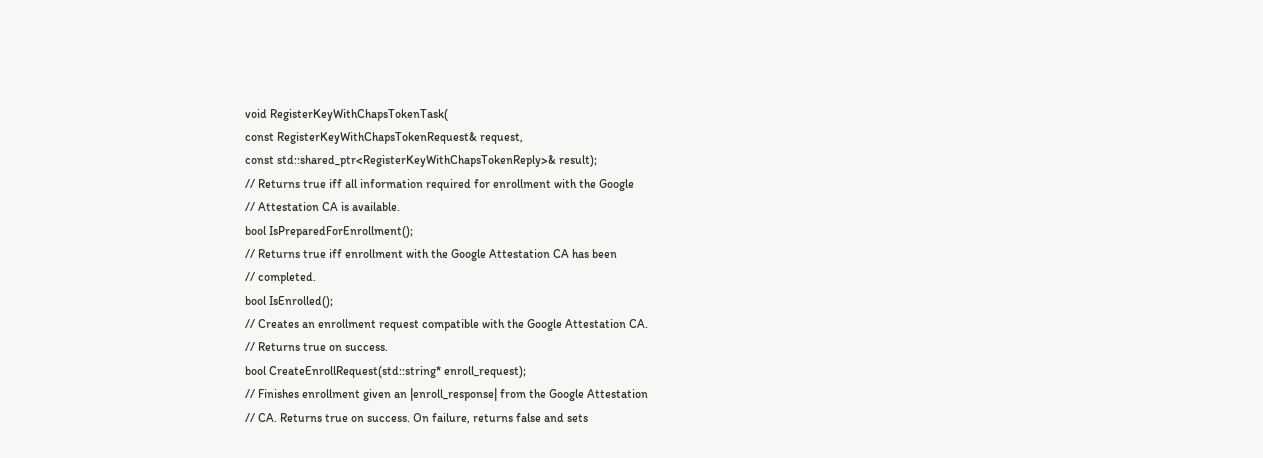void RegisterKeyWithChapsTokenTask(
const RegisterKeyWithChapsTokenRequest& request,
const std::shared_ptr<RegisterKeyWithChapsTokenReply>& result);
// Returns true iff all information required for enrollment with the Google
// Attestation CA is available.
bool IsPreparedForEnrollment();
// Returns true iff enrollment with the Google Attestation CA has been
// completed.
bool IsEnrolled();
// Creates an enrollment request compatible with the Google Attestation CA.
// Returns true on success.
bool CreateEnrollRequest(std::string* enroll_request);
// Finishes enrollment given an |enroll_response| from the Google Attestation
// CA. Returns true on success. On failure, returns false and sets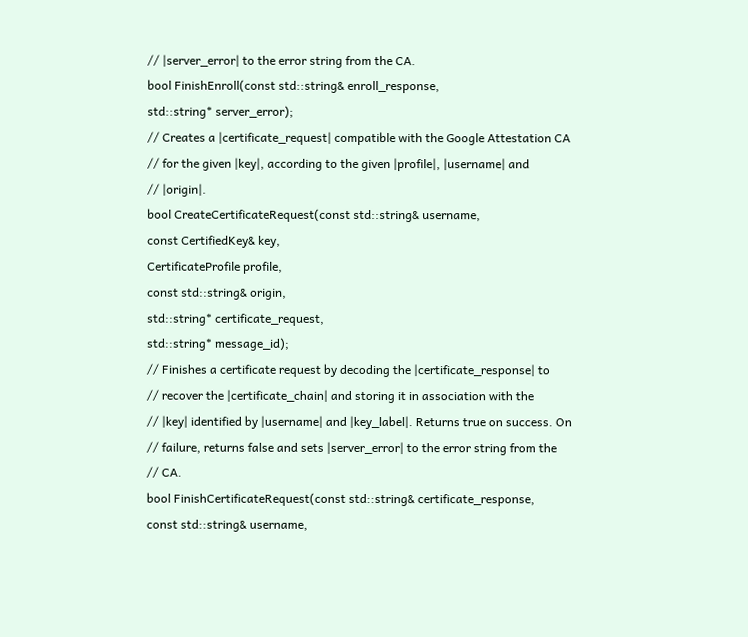// |server_error| to the error string from the CA.
bool FinishEnroll(const std::string& enroll_response,
std::string* server_error);
// Creates a |certificate_request| compatible with the Google Attestation CA
// for the given |key|, according to the given |profile|, |username| and
// |origin|.
bool CreateCertificateRequest(const std::string& username,
const CertifiedKey& key,
CertificateProfile profile,
const std::string& origin,
std::string* certificate_request,
std::string* message_id);
// Finishes a certificate request by decoding the |certificate_response| to
// recover the |certificate_chain| and storing it in association with the
// |key| identified by |username| and |key_label|. Returns true on success. On
// failure, returns false and sets |server_error| to the error string from the
// CA.
bool FinishCertificateRequest(const std::string& certificate_response,
const std::string& username,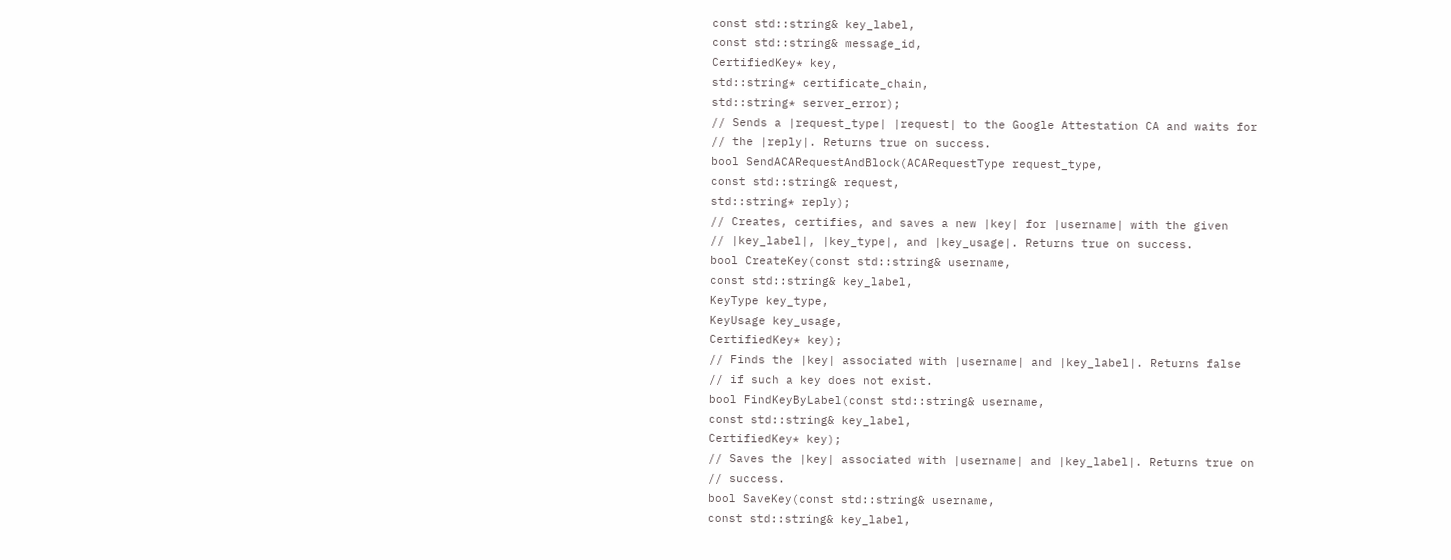const std::string& key_label,
const std::string& message_id,
CertifiedKey* key,
std::string* certificate_chain,
std::string* server_error);
// Sends a |request_type| |request| to the Google Attestation CA and waits for
// the |reply|. Returns true on success.
bool SendACARequestAndBlock(ACARequestType request_type,
const std::string& request,
std::string* reply);
// Creates, certifies, and saves a new |key| for |username| with the given
// |key_label|, |key_type|, and |key_usage|. Returns true on success.
bool CreateKey(const std::string& username,
const std::string& key_label,
KeyType key_type,
KeyUsage key_usage,
CertifiedKey* key);
// Finds the |key| associated with |username| and |key_label|. Returns false
// if such a key does not exist.
bool FindKeyByLabel(const std::string& username,
const std::string& key_label,
CertifiedKey* key);
// Saves the |key| associated with |username| and |key_label|. Returns true on
// success.
bool SaveKey(const std::string& username,
const std::string& key_label,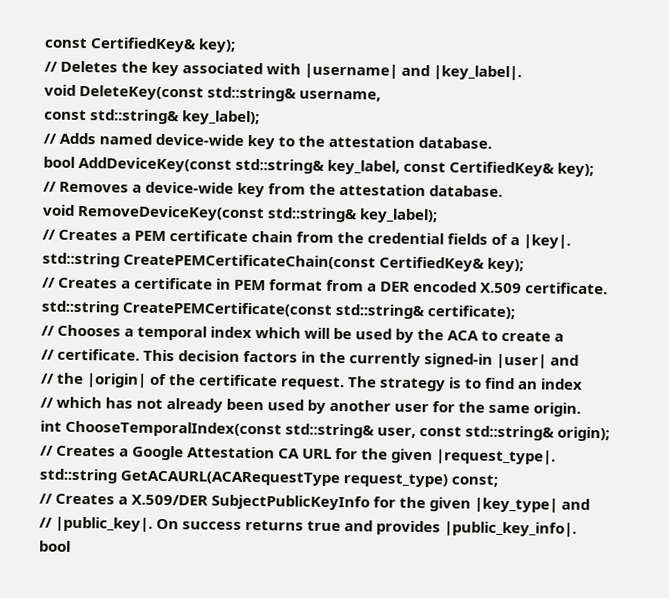const CertifiedKey& key);
// Deletes the key associated with |username| and |key_label|.
void DeleteKey(const std::string& username,
const std::string& key_label);
// Adds named device-wide key to the attestation database.
bool AddDeviceKey(const std::string& key_label, const CertifiedKey& key);
// Removes a device-wide key from the attestation database.
void RemoveDeviceKey(const std::string& key_label);
// Creates a PEM certificate chain from the credential fields of a |key|.
std::string CreatePEMCertificateChain(const CertifiedKey& key);
// Creates a certificate in PEM format from a DER encoded X.509 certificate.
std::string CreatePEMCertificate(const std::string& certificate);
// Chooses a temporal index which will be used by the ACA to create a
// certificate. This decision factors in the currently signed-in |user| and
// the |origin| of the certificate request. The strategy is to find an index
// which has not already been used by another user for the same origin.
int ChooseTemporalIndex(const std::string& user, const std::string& origin);
// Creates a Google Attestation CA URL for the given |request_type|.
std::string GetACAURL(ACARequestType request_type) const;
// Creates a X.509/DER SubjectPublicKeyInfo for the given |key_type| and
// |public_key|. On success returns true and provides |public_key_info|.
bool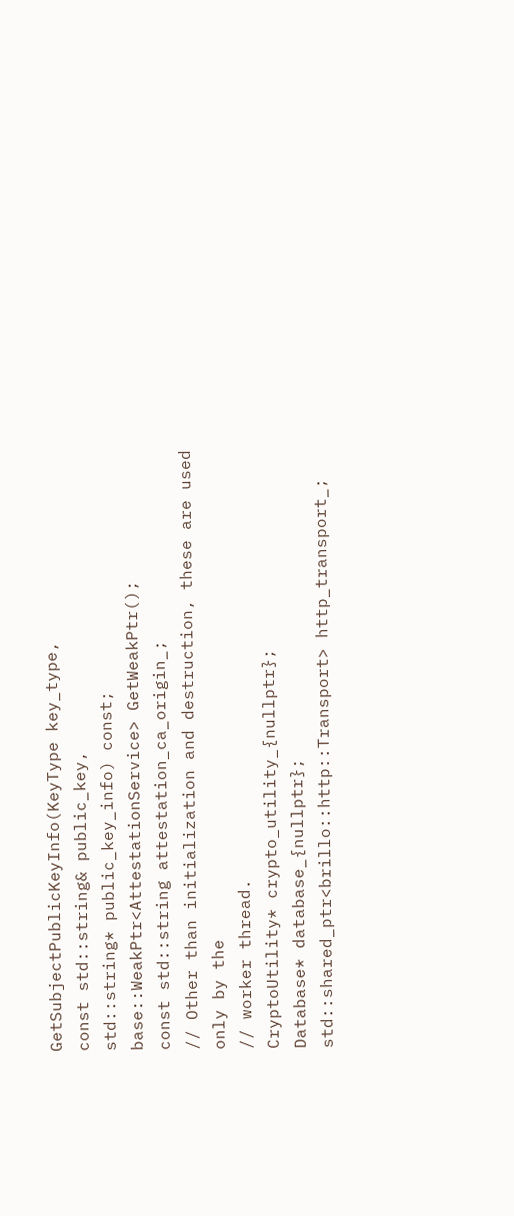GetSubjectPublicKeyInfo(KeyType key_type,
const std::string& public_key,
std::string* public_key_info) const;
base::WeakPtr<AttestationService> GetWeakPtr();
const std::string attestation_ca_origin_;
// Other than initialization and destruction, these are used only by the
// worker thread.
CryptoUtility* crypto_utility_{nullptr};
Database* database_{nullptr};
std::shared_ptr<brillo::http::Transport> http_transport_;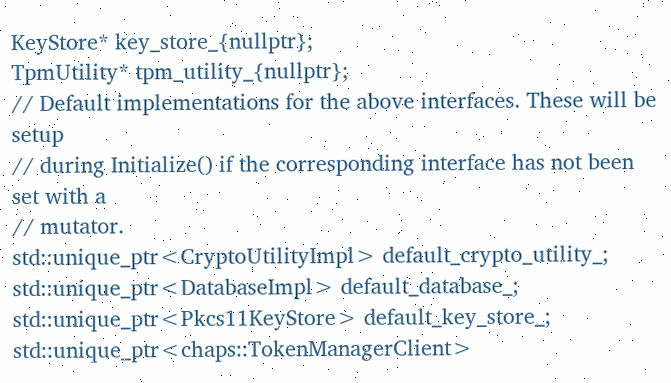KeyStore* key_store_{nullptr};
TpmUtility* tpm_utility_{nullptr};
// Default implementations for the above interfaces. These will be setup
// during Initialize() if the corresponding interface has not been set with a
// mutator.
std::unique_ptr<CryptoUtilityImpl> default_crypto_utility_;
std::unique_ptr<DatabaseImpl> default_database_;
std::unique_ptr<Pkcs11KeyStore> default_key_store_;
std::unique_ptr<chaps::TokenManagerClient>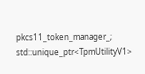pkcs11_token_manager_;
std::unique_ptr<TpmUtilityV1>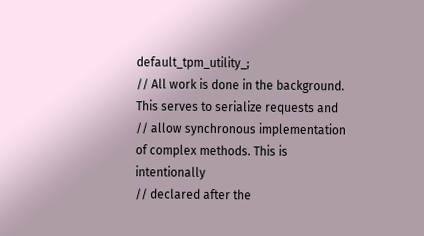default_tpm_utility_;
// All work is done in the background. This serves to serialize requests and
// allow synchronous implementation of complex methods. This is intentionally
// declared after the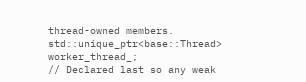thread-owned members.
std::unique_ptr<base::Thread> worker_thread_;
// Declared last so any weak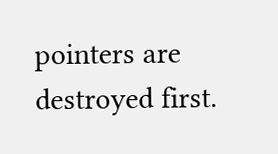pointers are destroyed first.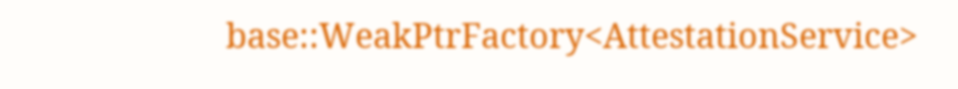base::WeakPtrFactory<AttestationService>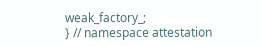weak_factory_;
} // namespace attestation